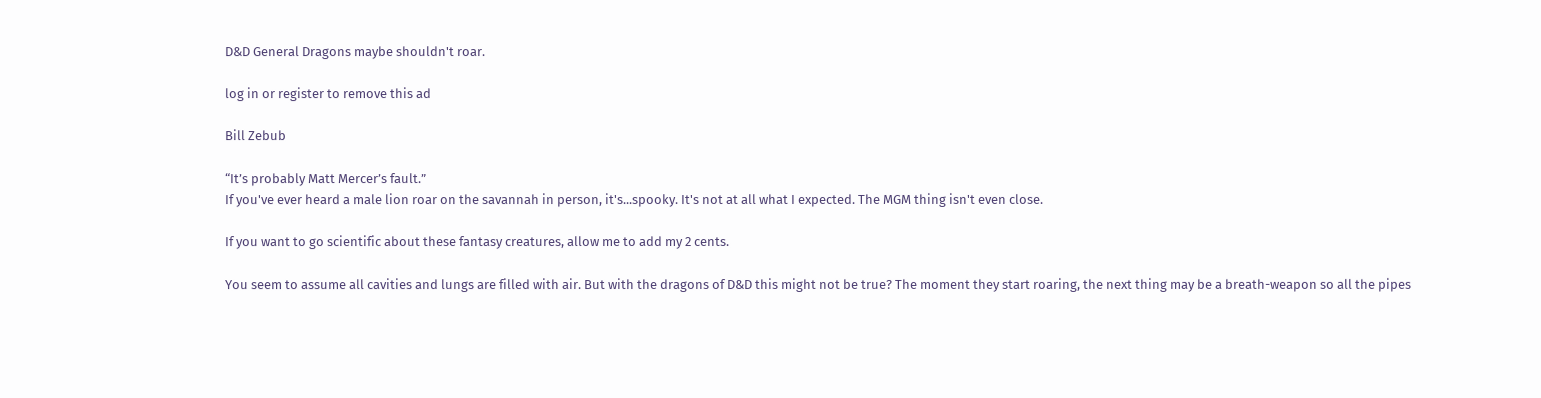D&D General Dragons maybe shouldn't roar.

log in or register to remove this ad

Bill Zebub

“It’s probably Matt Mercer’s fault.”
If you've ever heard a male lion roar on the savannah in person, it's...spooky. It's not at all what I expected. The MGM thing isn't even close.

If you want to go scientific about these fantasy creatures, allow me to add my 2 cents.

You seem to assume all cavities and lungs are filled with air. But with the dragons of D&D this might not be true? The moment they start roaring, the next thing may be a breath-weapon so all the pipes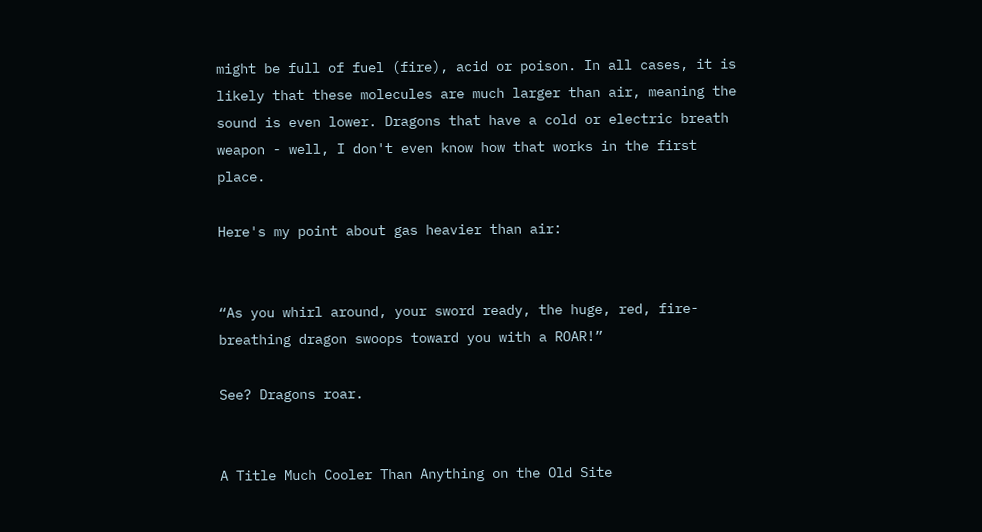might be full of fuel (fire), acid or poison. In all cases, it is likely that these molecules are much larger than air, meaning the sound is even lower. Dragons that have a cold or electric breath weapon - well, I don't even know how that works in the first place.

Here's my point about gas heavier than air:


“As you whirl around, your sword ready, the huge, red, fire-breathing dragon swoops toward you with a ROAR!”

See? Dragons roar.


A Title Much Cooler Than Anything on the Old Site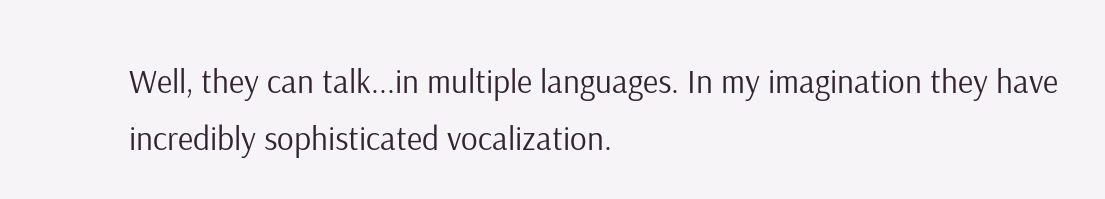Well, they can talk...in multiple languages. In my imagination they have incredibly sophisticated vocalization.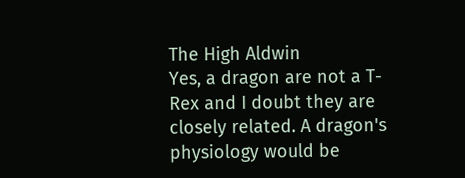The High Aldwin
Yes, a dragon are not a T-Rex and I doubt they are closely related. A dragon's physiology would be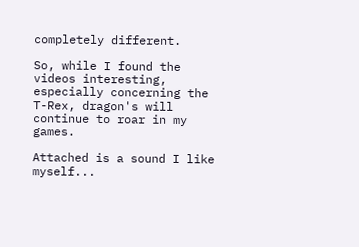completely different.

So, while I found the videos interesting, especially concerning the T-Rex, dragon's will continue to roar in my games.

Attached is a sound I like myself...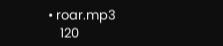• roar.mp3
    120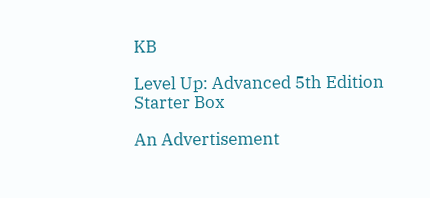KB

Level Up: Advanced 5th Edition Starter Box

An Advertisement